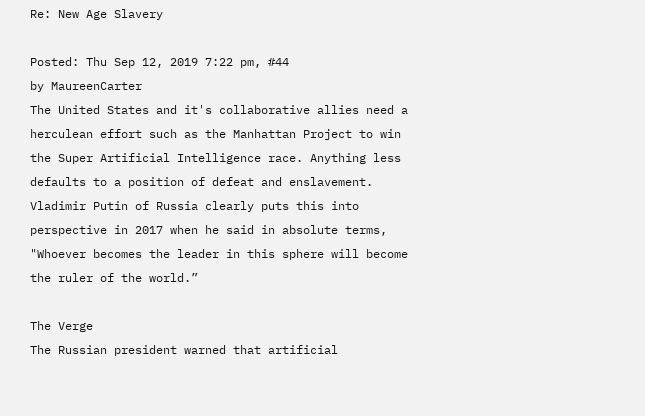Re: New Age Slavery

Posted: Thu Sep 12, 2019 7:22 pm, #44
by MaureenCarter
The United States and it's collaborative allies need a herculean effort such as the Manhattan Project to win the Super Artificial Intelligence race. Anything less defaults to a position of defeat and enslavement. Vladimir Putin of Russia clearly puts this into perspective in 2017 when he said in absolute terms, "Whoever becomes the leader in this sphere will become the ruler of the world.”

The Verge
The Russian president warned that artificial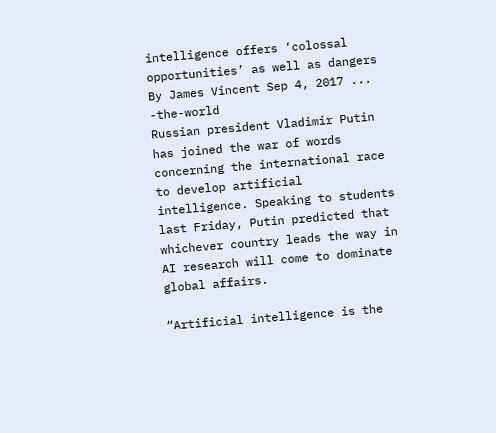intelligence offers ‘colossal opportunities’ as well as dangers
By James Vincent Sep 4, 2017 ... -the-world
Russian president Vladimir Putin has joined the war of words concerning the international race to develop artificial intelligence. Speaking to students last Friday, Putin predicted that whichever country leads the way in AI research will come to dominate global affairs.

“Artificial intelligence is the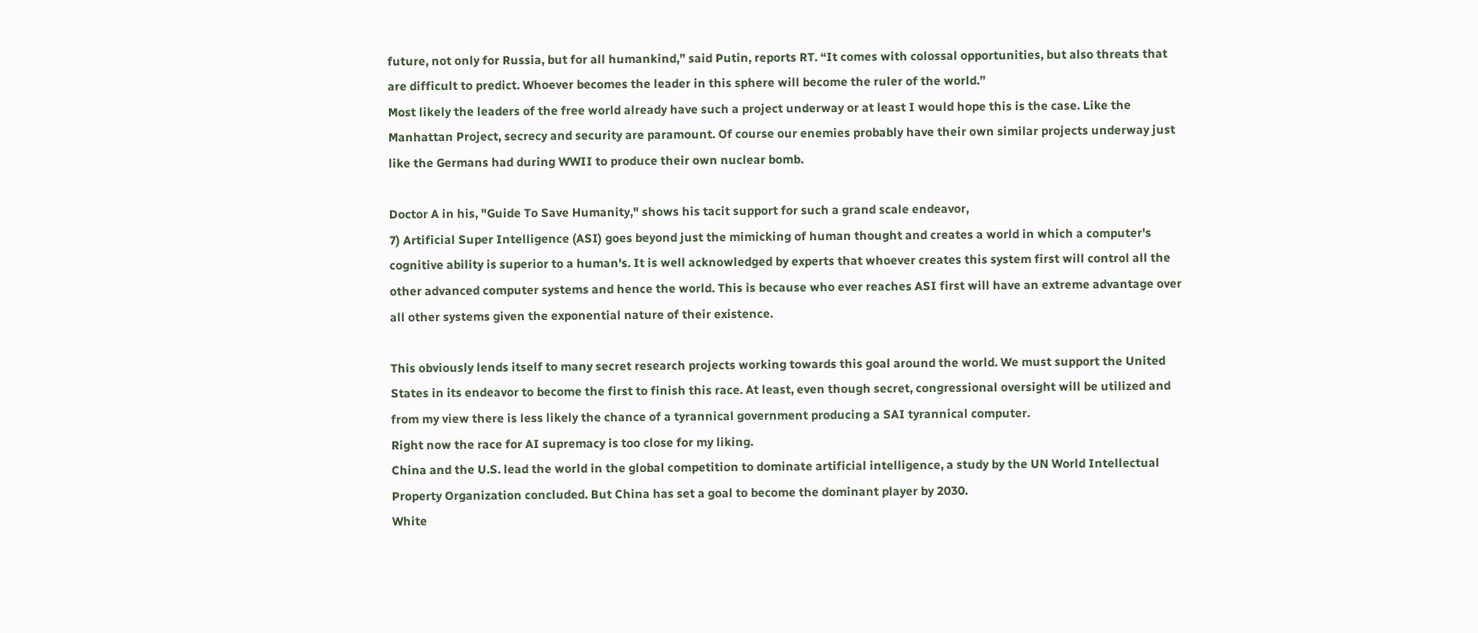future, not only for Russia, but for all humankind,” said Putin, reports RT. “It comes with colossal opportunities, but also threats that are difficult to predict. Whoever becomes the leader in this sphere will become the ruler of the world.”
Most likely the leaders of the free world already have such a project underway or at least I would hope this is the case. Like the Manhattan Project, secrecy and security are paramount. Of course our enemies probably have their own similar projects underway just like the Germans had during WWII to produce their own nuclear bomb.

Doctor A in his, "Guide To Save Humanity," shows his tacit support for such a grand scale endeavor,
7) Artificial Super Intelligence (ASI) goes beyond just the mimicking of human thought and creates a world in which a computer's cognitive ability is superior to a human's. It is well acknowledged by experts that whoever creates this system first will control all the other advanced computer systems and hence the world. This is because who ever reaches ASI first will have an extreme advantage over all other systems given the exponential nature of their existence.

This obviously lends itself to many secret research projects working towards this goal around the world. We must support the United States in its endeavor to become the first to finish this race. At least, even though secret, congressional oversight will be utilized and from my view there is less likely the chance of a tyrannical government producing a SAI tyrannical computer.
Right now the race for AI supremacy is too close for my liking.
China and the U.S. lead the world in the global competition to dominate artificial intelligence, a study by the UN World Intellectual Property Organization concluded. But China has set a goal to become the dominant player by 2030.
White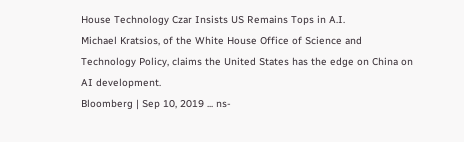House Technology Czar Insists US Remains Tops in A.I.
Michael Kratsios, of the White House Office of Science and Technology Policy, claims the United States has the edge on China on AI development.
Bloomberg | Sep 10, 2019 ... ns-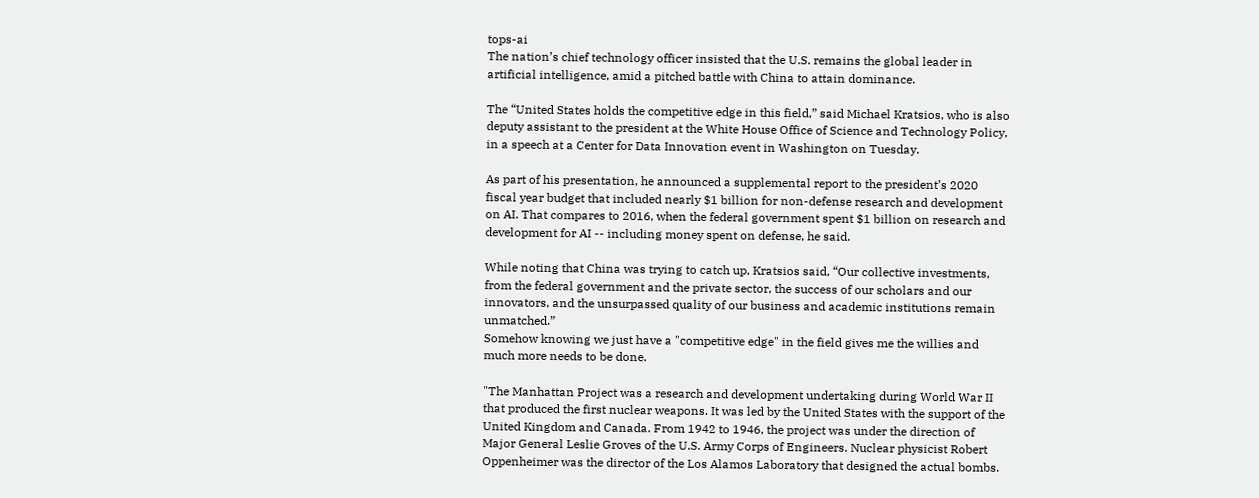tops-ai
The nation’s chief technology officer insisted that the U.S. remains the global leader in artificial intelligence, amid a pitched battle with China to attain dominance.

The “United States holds the competitive edge in this field,” said Michael Kratsios, who is also deputy assistant to the president at the White House Office of Science and Technology Policy, in a speech at a Center for Data Innovation event in Washington on Tuesday.

As part of his presentation, he announced a supplemental report to the president’s 2020 fiscal year budget that included nearly $1 billion for non-defense research and development on AI. That compares to 2016, when the federal government spent $1 billion on research and development for AI -- including money spent on defense, he said.

While noting that China was trying to catch up, Kratsios said, “Our collective investments, from the federal government and the private sector, the success of our scholars and our innovators, and the unsurpassed quality of our business and academic institutions remain unmatched.”
Somehow knowing we just have a "competitive edge" in the field gives me the willies and much more needs to be done.

"The Manhattan Project was a research and development undertaking during World War II that produced the first nuclear weapons. It was led by the United States with the support of the United Kingdom and Canada. From 1942 to 1946, the project was under the direction of Major General Leslie Groves of the U.S. Army Corps of Engineers. Nuclear physicist Robert Oppenheimer was the director of the Los Alamos Laboratory that designed the actual bombs.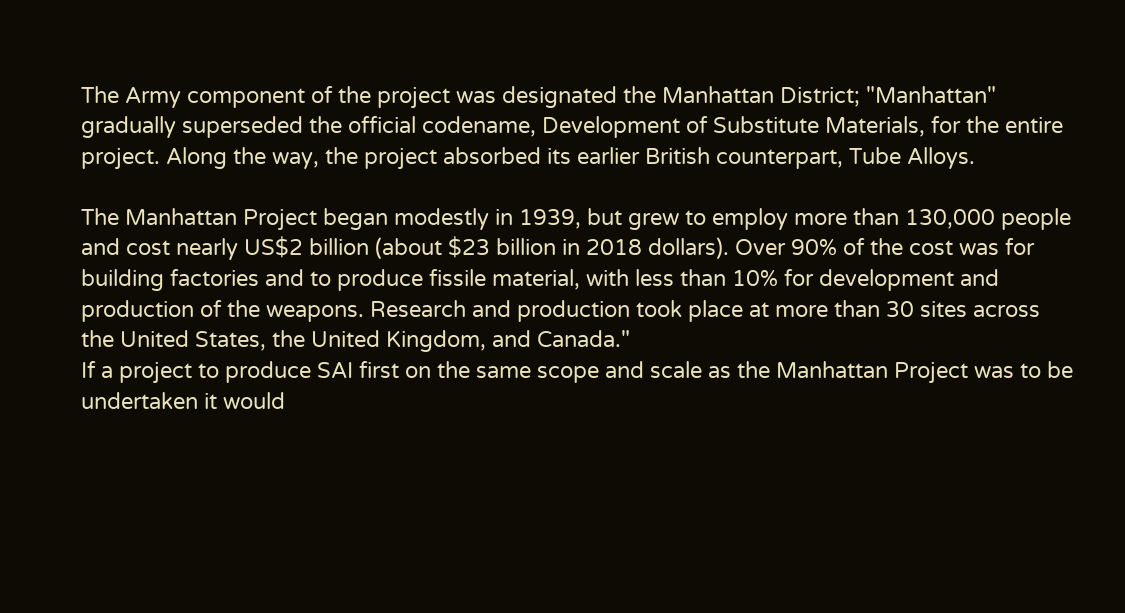The Army component of the project was designated the Manhattan District; "Manhattan" gradually superseded the official codename, Development of Substitute Materials, for the entire project. Along the way, the project absorbed its earlier British counterpart, Tube Alloys.

The Manhattan Project began modestly in 1939, but grew to employ more than 130,000 people and cost nearly US$2 billion (about $23 billion in 2018 dollars). Over 90% of the cost was for building factories and to produce fissile material, with less than 10% for development and production of the weapons. Research and production took place at more than 30 sites across the United States, the United Kingdom, and Canada."
If a project to produce SAI first on the same scope and scale as the Manhattan Project was to be undertaken it would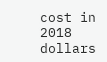cost in 2018 dollars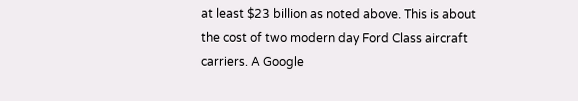at least $23 billion as noted above. This is about the cost of two modern day Ford Class aircraft carriers. A Google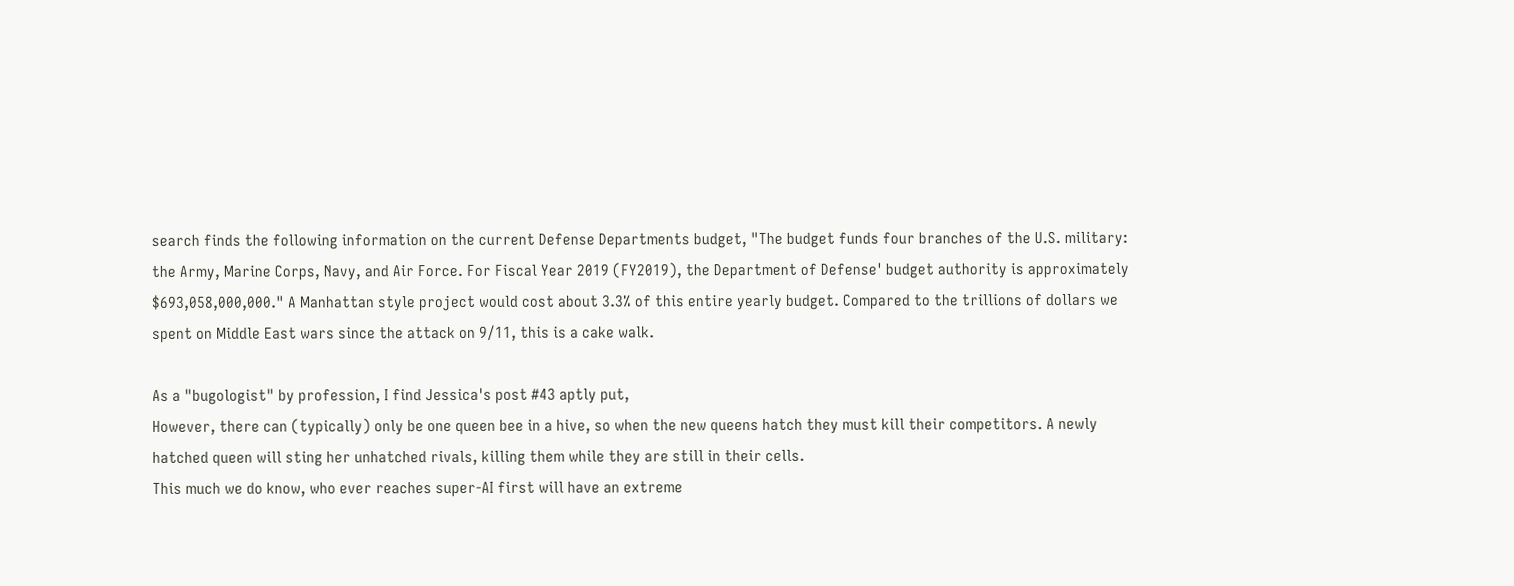search finds the following information on the current Defense Departments budget, "The budget funds four branches of the U.S. military: the Army, Marine Corps, Navy, and Air Force. For Fiscal Year 2019 (FY2019), the Department of Defense' budget authority is approximately $693,058,000,000." A Manhattan style project would cost about 3.3% of this entire yearly budget. Compared to the trillions of dollars we spent on Middle East wars since the attack on 9/11, this is a cake walk.

As a "bugologist" by profession, I find Jessica's post #43 aptly put,
However, there can (typically) only be one queen bee in a hive, so when the new queens hatch they must kill their competitors. A newly hatched queen will sting her unhatched rivals, killing them while they are still in their cells.
This much we do know, who ever reaches super-AI first will have an extreme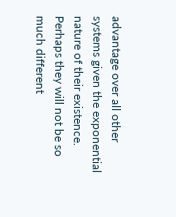advantage over all other systems given the exponential nature of their existence. Perhaps they will not be so much different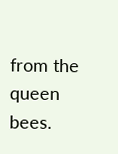from the queen bees.